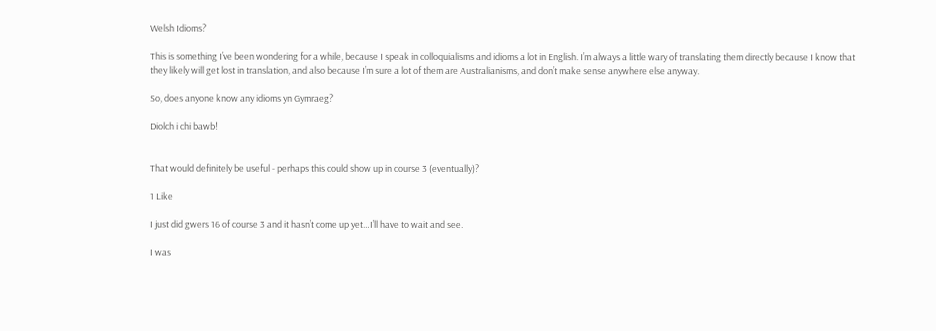Welsh Idioms?

This is something I’ve been wondering for a while, because I speak in colloquialisms and idioms a lot in English. I’m always a little wary of translating them directly because I know that they likely will get lost in translation, and also because I’m sure a lot of them are Australianisms, and don’t make sense anywhere else anyway.

So, does anyone know any idioms yn Gymraeg?

Diolch i chi bawb!


That would definitely be useful - perhaps this could show up in course 3 (eventually)?

1 Like

I just did gwers 16 of course 3 and it hasn’t come up yet…I’ll have to wait and see.

I was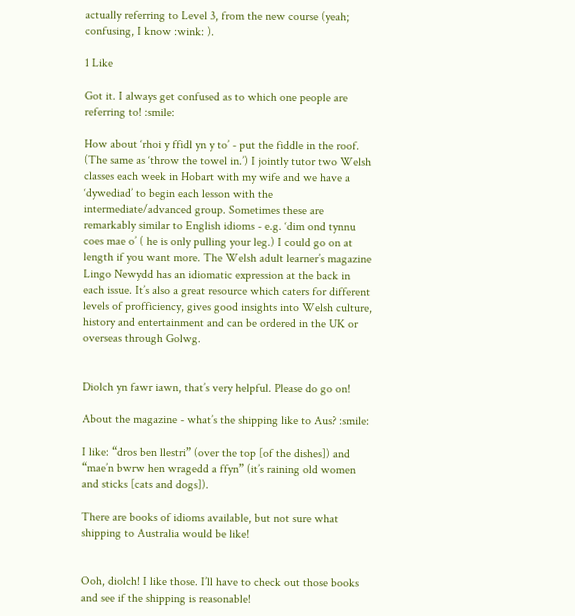actually referring to Level 3, from the new course (yeah; confusing, I know :wink: ).

1 Like

Got it. I always get confused as to which one people are referring to! :smile:

How about ‘rhoi y ffidl yn y to’ - put the fiddle in the roof. (The same as ‘throw the towel in.’) I jointly tutor two Welsh classes each week in Hobart with my wife and we have a ‘dywediad’ to begin each lesson with the intermediate/advanced group. Sometimes these are remarkably similar to English idioms - e.g. ‘dim ond tynnu coes mae o’ ( he is only pulling your leg.) I could go on at length if you want more. The Welsh adult learner’s magazine Lingo Newydd has an idiomatic expression at the back in each issue. It’s also a great resource which caters for different levels of profficiency, gives good insights into Welsh culture, history and entertainment and can be ordered in the UK or overseas through Golwg.


Diolch yn fawr iawn, that’s very helpful. Please do go on!

About the magazine - what’s the shipping like to Aus? :smile:

I like: “dros ben llestri” (over the top [of the dishes]) and “mae’n bwrw hen wragedd a ffyn” (it’s raining old women and sticks [cats and dogs]).

There are books of idioms available, but not sure what shipping to Australia would be like!


Ooh, diolch! I like those. I’ll have to check out those books and see if the shipping is reasonable!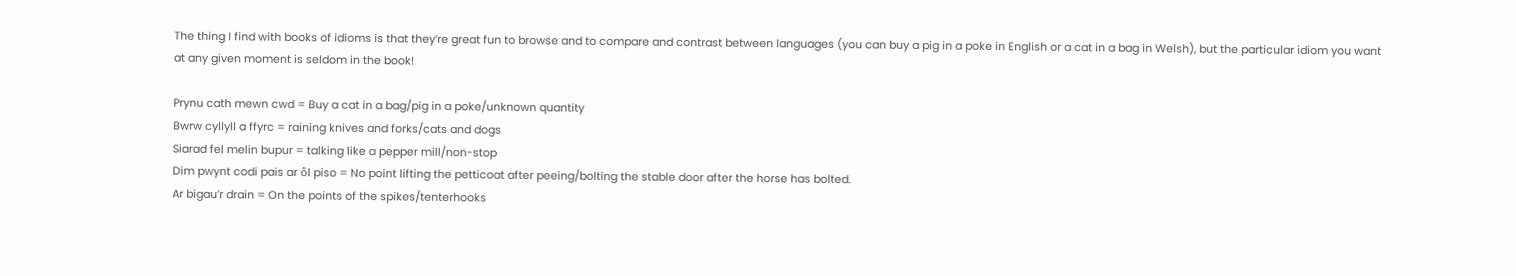The thing I find with books of idioms is that they’re great fun to browse and to compare and contrast between languages (you can buy a pig in a poke in English or a cat in a bag in Welsh), but the particular idiom you want at any given moment is seldom in the book!

Prynu cath mewn cwd = Buy a cat in a bag/pig in a poke/unknown quantity
Bwrw cyllyll a ffyrc = raining knives and forks/cats and dogs
Siarad fel melin bupur = talking like a pepper mill/non-stop
Dim pwynt codi pais ar ôl piso = No point lifting the petticoat after peeing/bolting the stable door after the horse has bolted.
Ar bigau’r drain = On the points of the spikes/tenterhooks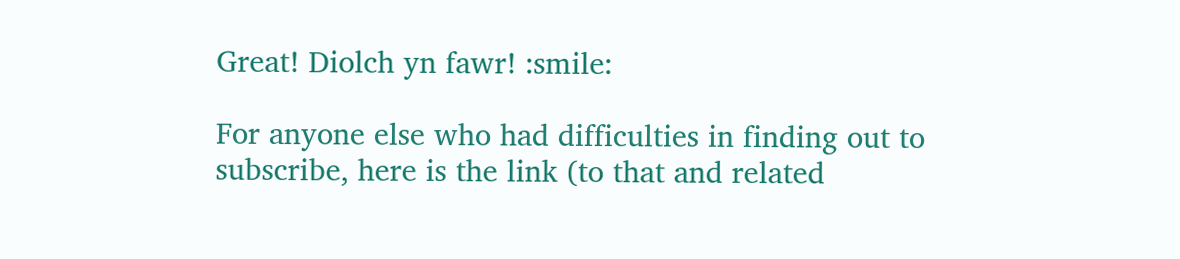Great! Diolch yn fawr! :smile:

For anyone else who had difficulties in finding out to subscribe, here is the link (to that and related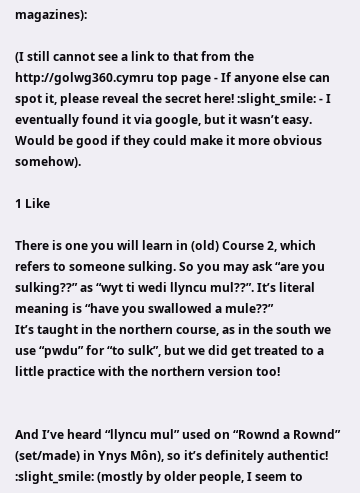magazines):

(I still cannot see a link to that from the http://golwg360.cymru top page - If anyone else can spot it, please reveal the secret here! :slight_smile: - I eventually found it via google, but it wasn’t easy. Would be good if they could make it more obvious somehow).

1 Like

There is one you will learn in (old) Course 2, which refers to someone sulking. So you may ask “are you sulking??” as “wyt ti wedi llyncu mul??”. It’s literal meaning is “have you swallowed a mule??”
It’s taught in the northern course, as in the south we use “pwdu” for “to sulk”, but we did get treated to a little practice with the northern version too!


And I’ve heard “llyncu mul” used on “Rownd a Rownd” (set/made) in Ynys Môn), so it’s definitely authentic! :slight_smile: (mostly by older people, I seem to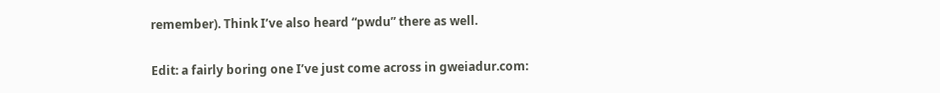remember). Think I’ve also heard “pwdu” there as well.

Edit: a fairly boring one I’ve just come across in gweiadur.com: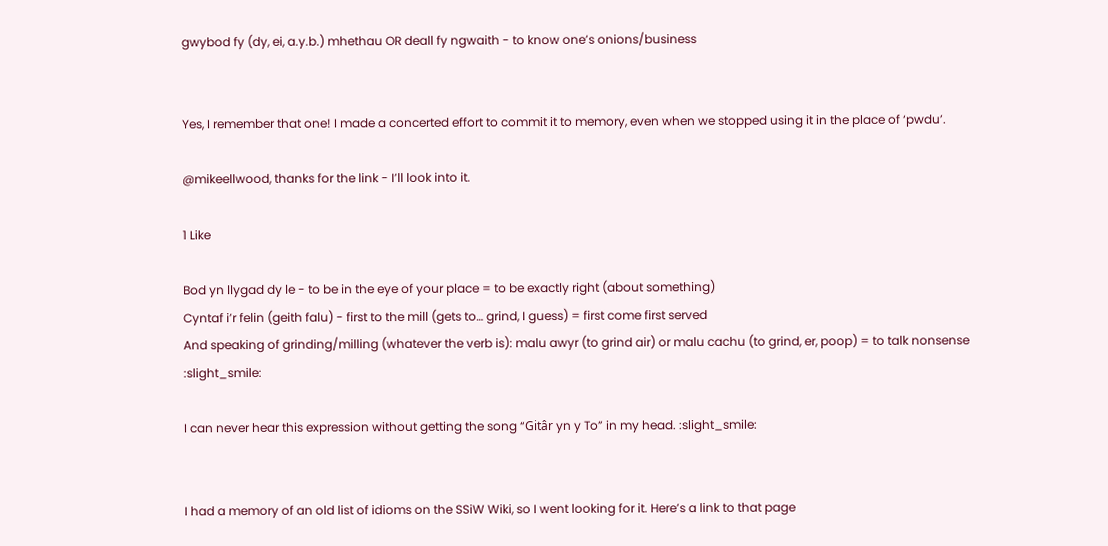gwybod fy (dy, ei, a.y.b.) mhethau OR deall fy ngwaith - to know one’s onions/business


Yes, I remember that one! I made a concerted effort to commit it to memory, even when we stopped using it in the place of ‘pwdu’.

@mikeellwood, thanks for the link - I’ll look into it.

1 Like

Bod yn llygad dy le - to be in the eye of your place = to be exactly right (about something)
Cyntaf i’r felin (geith falu) - first to the mill (gets to… grind, I guess) = first come first served
And speaking of grinding/milling (whatever the verb is): malu awyr (to grind air) or malu cachu (to grind, er, poop) = to talk nonsense :slight_smile:

I can never hear this expression without getting the song “Gitâr yn y To” in my head. :slight_smile:


I had a memory of an old list of idioms on the SSiW Wiki, so I went looking for it. Here’s a link to that page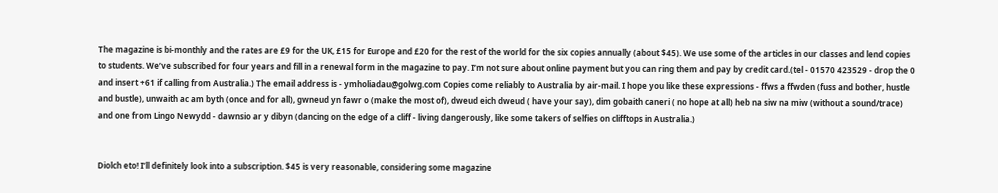The magazine is bi-monthly and the rates are £9 for the UK, £15 for Europe and £20 for the rest of the world for the six copies annually (about $45). We use some of the articles in our classes and lend copies to students. We’ve subscribed for four years and fill in a renewal form in the magazine to pay. I’m not sure about online payment but you can ring them and pay by credit card.(tel - 01570 423529 - drop the 0 and insert +61 if calling from Australia.) The email address is - ymholiadau@golwg.com Copies come reliably to Australia by air-mail. I hope you like these expressions - ffws a ffwden (fuss and bother, hustle and bustle), unwaith ac am byth (once and for all), gwneud yn fawr o (make the most of), dweud eich dweud ( have your say), dim gobaith caneri ( no hope at all) heb na siw na miw (without a sound/trace) and one from Lingo Newydd - dawnsio ar y dibyn (dancing on the edge of a cliff - living dangerously, like some takers of selfies on clifftops in Australia.)


Diolch eto! I’ll definitely look into a subscription. $45 is very reasonable, considering some magazine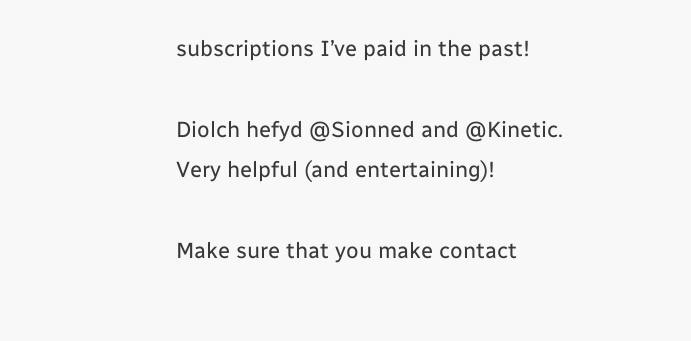subscriptions I’ve paid in the past!

Diolch hefyd @Sionned and @Kinetic. Very helpful (and entertaining)!

Make sure that you make contact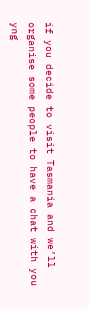if you decide to visit Tasmania and we’ll organise some people to have a chat with you yng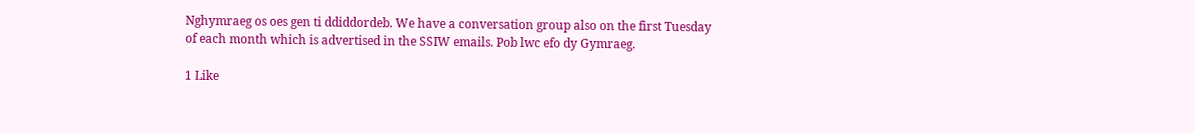Nghymraeg os oes gen ti ddiddordeb. We have a conversation group also on the first Tuesday of each month which is advertised in the SSIW emails. Pob lwc efo dy Gymraeg.

1 Like